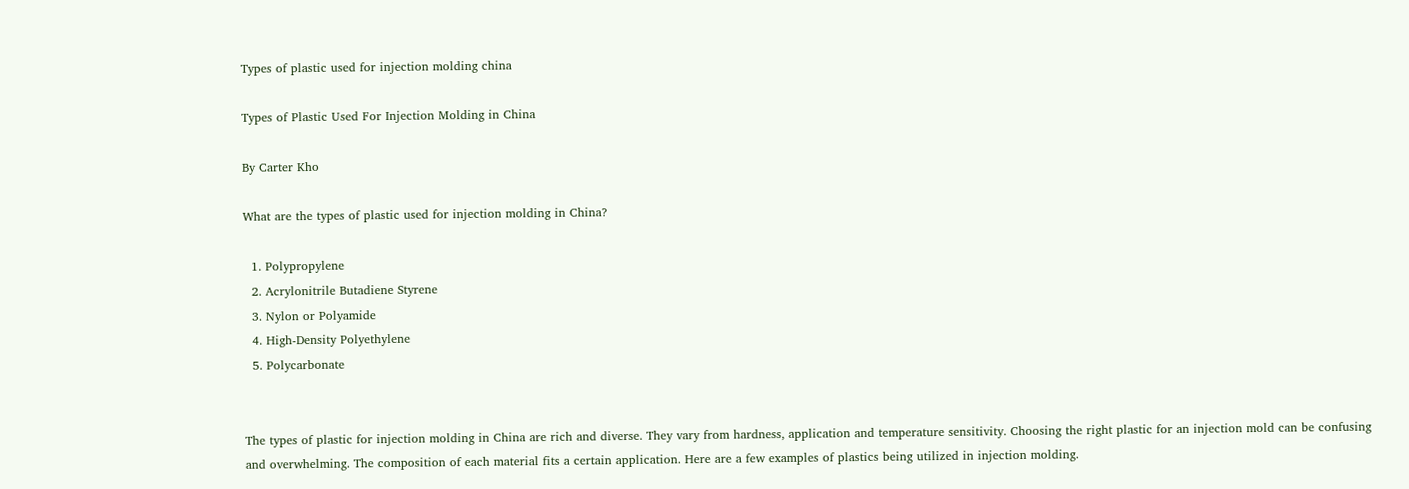Types of plastic used for injection molding china

Types of Plastic Used For Injection Molding in China

By Carter Kho

What are the types of plastic used for injection molding in China?

  1. Polypropylene
  2. Acrylonitrile Butadiene Styrene
  3. Nylon or Polyamide
  4. High-Density Polyethylene
  5. Polycarbonate


The types of plastic for injection molding in China are rich and diverse. They vary from hardness, application and temperature sensitivity. Choosing the right plastic for an injection mold can be confusing and overwhelming. The composition of each material fits a certain application. Here are a few examples of plastics being utilized in injection molding.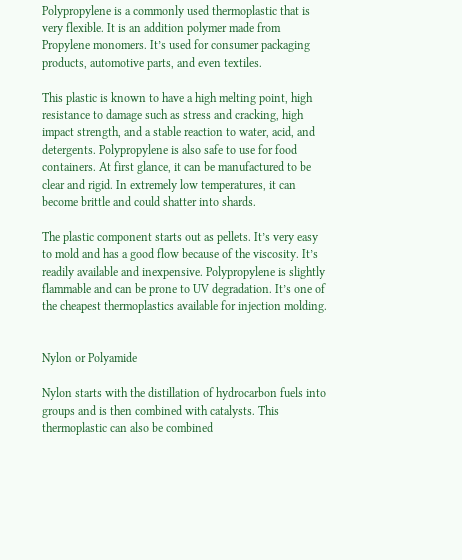Polypropylene is a commonly used thermoplastic that is very flexible. It is an addition polymer made from Propylene monomers. It’s used for consumer packaging products, automotive parts, and even textiles.

This plastic is known to have a high melting point, high resistance to damage such as stress and cracking, high impact strength, and a stable reaction to water, acid, and detergents. Polypropylene is also safe to use for food containers. At first glance, it can be manufactured to be clear and rigid. In extremely low temperatures, it can become brittle and could shatter into shards.

The plastic component starts out as pellets. It’s very easy to mold and has a good flow because of the viscosity. It’s readily available and inexpensive. Polypropylene is slightly flammable and can be prone to UV degradation. It’s one of the cheapest thermoplastics available for injection molding.


Nylon or Polyamide

Nylon starts with the distillation of hydrocarbon fuels into groups and is then combined with catalysts. This thermoplastic can also be combined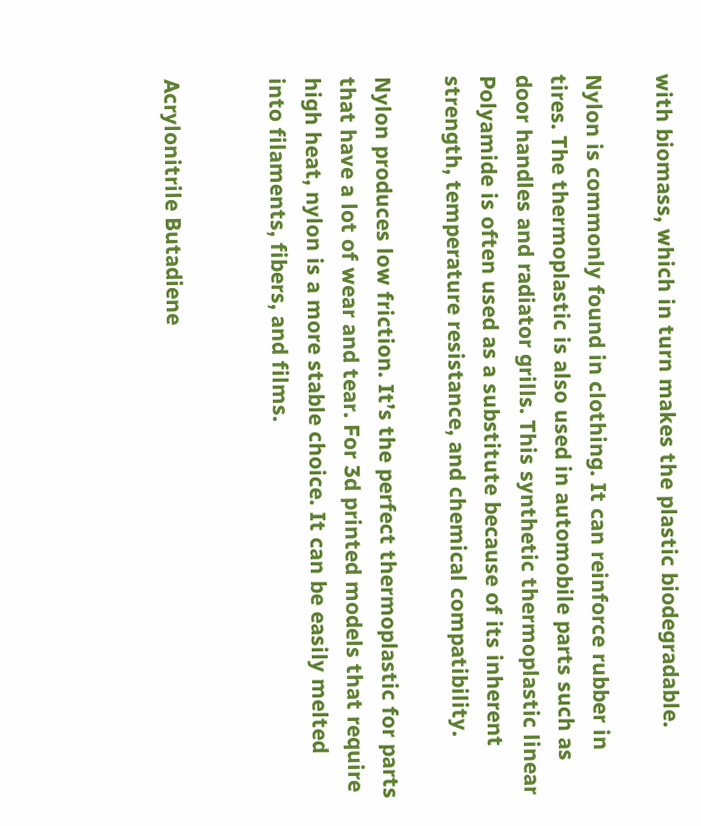with biomass, which in turn makes the plastic biodegradable.

Nylon is commonly found in clothing. It can reinforce rubber in tires. The thermoplastic is also used in automobile parts such as door handles and radiator grills. This synthetic thermoplastic linear Polyamide is often used as a substitute because of its inherent strength, temperature resistance, and chemical compatibility.

Nylon produces low friction. It’s the perfect thermoplastic for parts that have a lot of wear and tear. For 3d printed models that require high heat, nylon is a more stable choice. It can be easily melted into filaments, fibers, and films.


Acrylonitrile Butadiene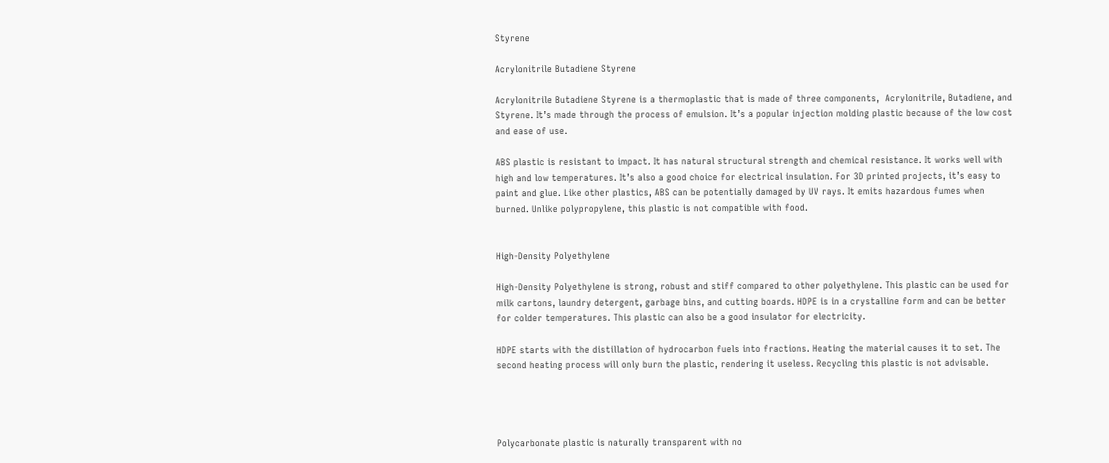Styrene

Acrylonitrile Butadiene Styrene

Acrylonitrile Butadiene Styrene is a thermoplastic that is made of three components,  Acrylonitrile, Butadiene, and Styrene. It’s made through the process of emulsion. It’s a popular injection molding plastic because of the low cost and ease of use.

ABS plastic is resistant to impact. It has natural structural strength and chemical resistance. It works well with high and low temperatures. It’s also a good choice for electrical insulation. For 3D printed projects, it’s easy to paint and glue. Like other plastics, ABS can be potentially damaged by UV rays. It emits hazardous fumes when burned. Unlike polypropylene, this plastic is not compatible with food.


High-Density Polyethylene

High-Density Polyethylene is strong, robust and stiff compared to other polyethylene. This plastic can be used for milk cartons, laundry detergent, garbage bins, and cutting boards. HDPE is in a crystalline form and can be better for colder temperatures. This plastic can also be a good insulator for electricity.

HDPE starts with the distillation of hydrocarbon fuels into fractions. Heating the material causes it to set. The second heating process will only burn the plastic, rendering it useless. Recycling this plastic is not advisable.




Polycarbonate plastic is naturally transparent with no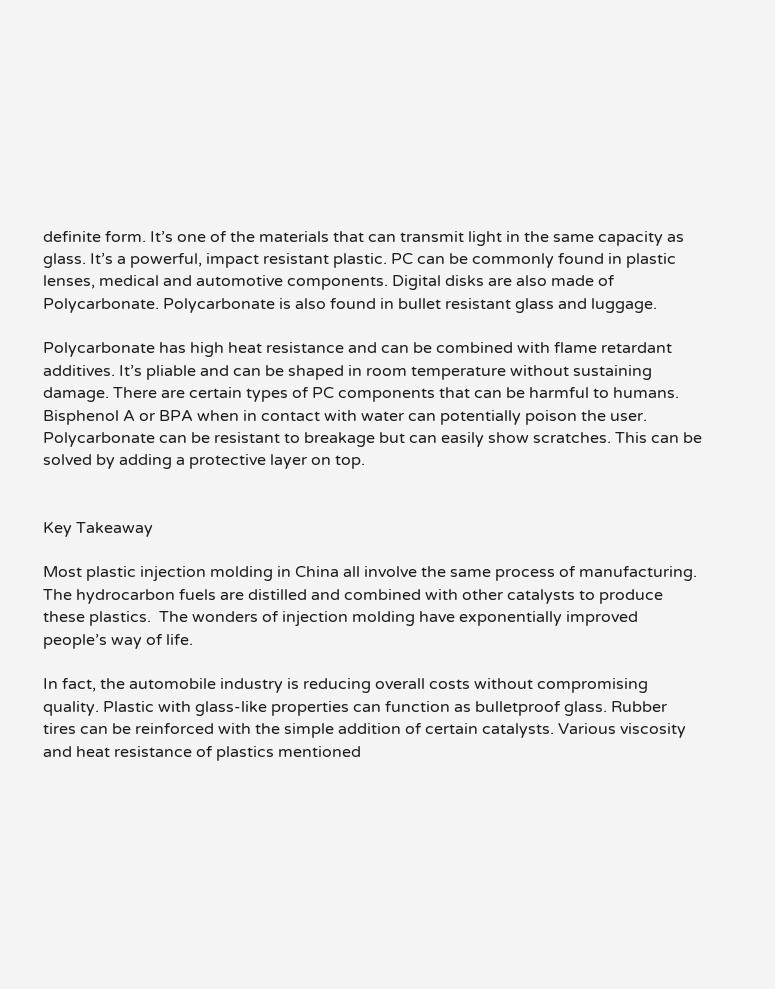definite form. It’s one of the materials that can transmit light in the same capacity as glass. It’s a powerful, impact resistant plastic. PC can be commonly found in plastic lenses, medical and automotive components. Digital disks are also made of Polycarbonate. Polycarbonate is also found in bullet resistant glass and luggage.

Polycarbonate has high heat resistance and can be combined with flame retardant additives. It’s pliable and can be shaped in room temperature without sustaining damage. There are certain types of PC components that can be harmful to humans. Bisphenol A or BPA when in contact with water can potentially poison the user. Polycarbonate can be resistant to breakage but can easily show scratches. This can be solved by adding a protective layer on top.


Key Takeaway

Most plastic injection molding in China all involve the same process of manufacturing. The hydrocarbon fuels are distilled and combined with other catalysts to produce these plastics.  The wonders of injection molding have exponentially improved people’s way of life.

In fact, the automobile industry is reducing overall costs without compromising quality. Plastic with glass-like properties can function as bulletproof glass. Rubber tires can be reinforced with the simple addition of certain catalysts. Various viscosity and heat resistance of plastics mentioned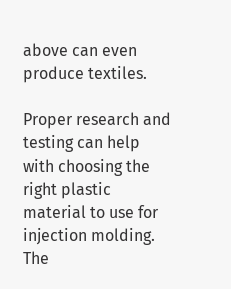above can even produce textiles.

Proper research and testing can help with choosing the right plastic material to use for injection molding. The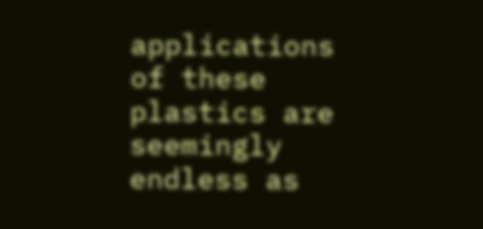applications of these plastics are seemingly endless as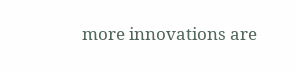more innovations are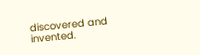discovered and invented.